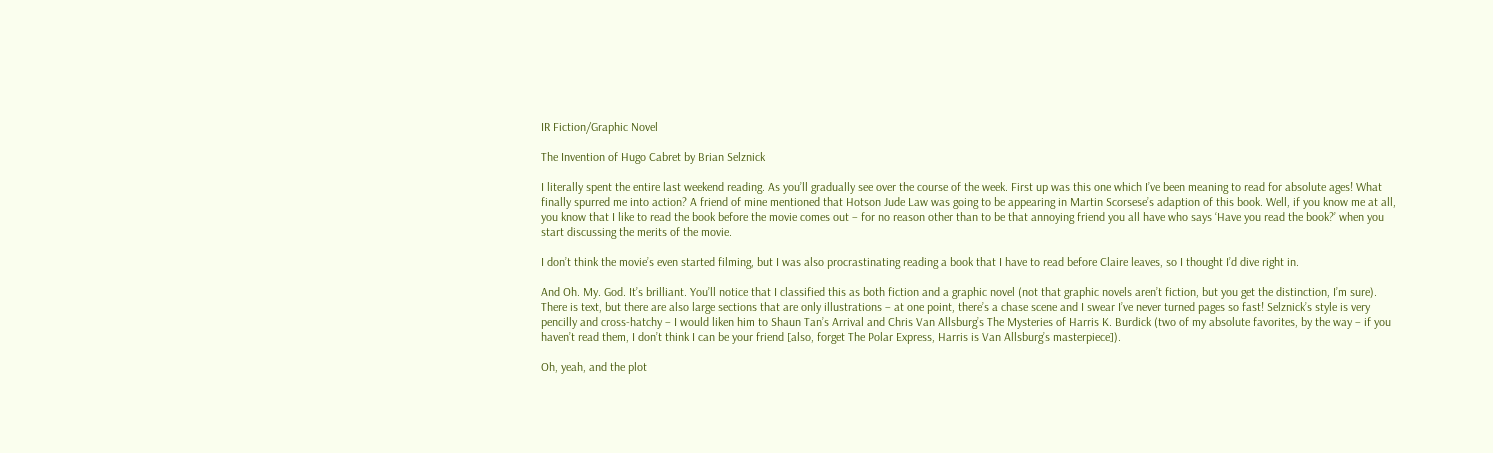IR Fiction/Graphic Novel

The Invention of Hugo Cabret by Brian Selznick

I literally spent the entire last weekend reading. As you’ll gradually see over the course of the week. First up was this one which I’ve been meaning to read for absolute ages! What finally spurred me into action? A friend of mine mentioned that Hotson Jude Law was going to be appearing in Martin Scorsese’s adaption of this book. Well, if you know me at all, you know that I like to read the book before the movie comes out – for no reason other than to be that annoying friend you all have who says ‘Have you read the book?’ when you start discussing the merits of the movie.

I don’t think the movie’s even started filming, but I was also procrastinating reading a book that I have to read before Claire leaves, so I thought I’d dive right in.

And Oh. My. God. It’s brilliant. You’ll notice that I classified this as both fiction and a graphic novel (not that graphic novels aren’t fiction, but you get the distinction, I’m sure). There is text, but there are also large sections that are only illustrations – at one point, there’s a chase scene and I swear I’ve never turned pages so fast! Selznick’s style is very pencilly and cross-hatchy – I would liken him to Shaun Tan’s Arrival and Chris Van Allsburg’s The Mysteries of Harris K. Burdick (two of my absolute favorites, by the way – if you haven’t read them, I don’t think I can be your friend [also, forget The Polar Express, Harris is Van Allsburg’s masterpiece]).

Oh, yeah, and the plot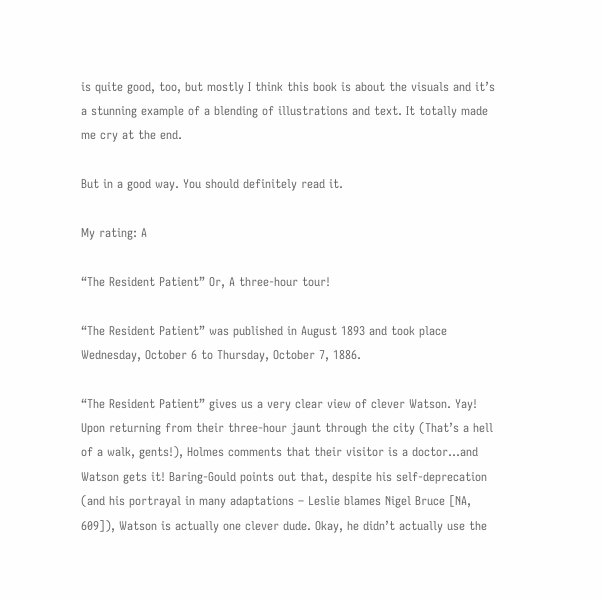is quite good, too, but mostly I think this book is about the visuals and it’s a stunning example of a blending of illustrations and text. It totally made me cry at the end.

But in a good way. You should definitely read it.

My rating: A

“The Resident Patient” Or, A three-hour tour!

“The Resident Patient” was published in August 1893 and took place Wednesday, October 6 to Thursday, October 7, 1886.

“The Resident Patient” gives us a very clear view of clever Watson. Yay! Upon returning from their three-hour jaunt through the city (That’s a hell of a walk, gents!), Holmes comments that their visitor is a doctor…and Watson gets it! Baring-Gould points out that, despite his self-deprecation (and his portrayal in many adaptations – Leslie blames Nigel Bruce [NA, 609]), Watson is actually one clever dude. Okay, he didn’t actually use the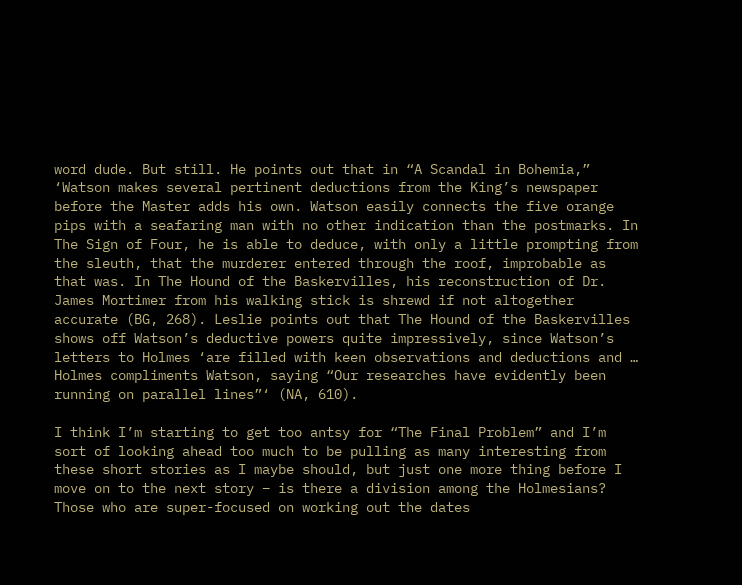word dude. But still. He points out that in “A Scandal in Bohemia,” ‘Watson makes several pertinent deductions from the King’s newspaper before the Master adds his own. Watson easily connects the five orange pips with a seafaring man with no other indication than the postmarks. In The Sign of Four, he is able to deduce, with only a little prompting from the sleuth, that the murderer entered through the roof, improbable as that was. In The Hound of the Baskervilles, his reconstruction of Dr. James Mortimer from his walking stick is shrewd if not altogether accurate (BG, 268). Leslie points out that The Hound of the Baskervilles shows off Watson’s deductive powers quite impressively, since Watson’s letters to Holmes ‘are filled with keen observations and deductions and … Holmes compliments Watson, saying “Our researches have evidently been running on parallel lines”‘ (NA, 610).

I think I’m starting to get too antsy for “The Final Problem” and I’m sort of looking ahead too much to be pulling as many interesting from these short stories as I maybe should, but just one more thing before I move on to the next story – is there a division among the Holmesians? Those who are super-focused on working out the dates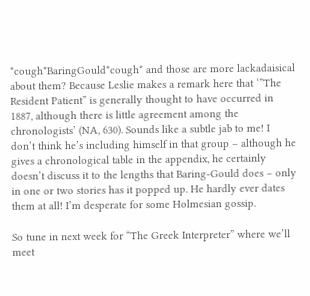*cough*BaringGould*cough* and those are more lackadaisical about them? Because Leslie makes a remark here that ‘”The Resident Patient” is generally thought to have occurred in 1887, although there is little agreement among the chronologists’ (NA, 630). Sounds like a subtle jab to me! I don’t think he’s including himself in that group – although he gives a chronological table in the appendix, he certainly doesn’t discuss it to the lengths that Baring-Gould does – only in one or two stories has it popped up. He hardly ever dates them at all! I’m desperate for some Holmesian gossip.

So tune in next week for “The Greek Interpreter” where we’ll meet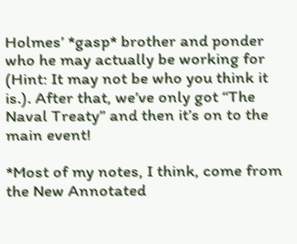Holmes’ *gasp* brother and ponder who he may actually be working for (Hint: It may not be who you think it is.). After that, we’ve only got “The Naval Treaty” and then it’s on to the main event!

*Most of my notes, I think, come from the New Annotated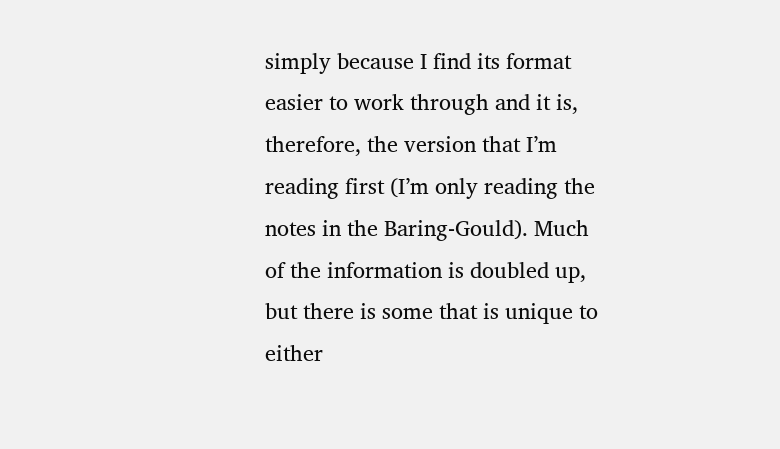simply because I find its format easier to work through and it is, therefore, the version that I’m reading first (I’m only reading the notes in the Baring-Gould). Much of the information is doubled up, but there is some that is unique to either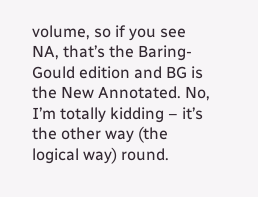volume, so if you see NA, that’s the Baring-Gould edition and BG is the New Annotated. No, I’m totally kidding – it’s the other way (the logical way) round.